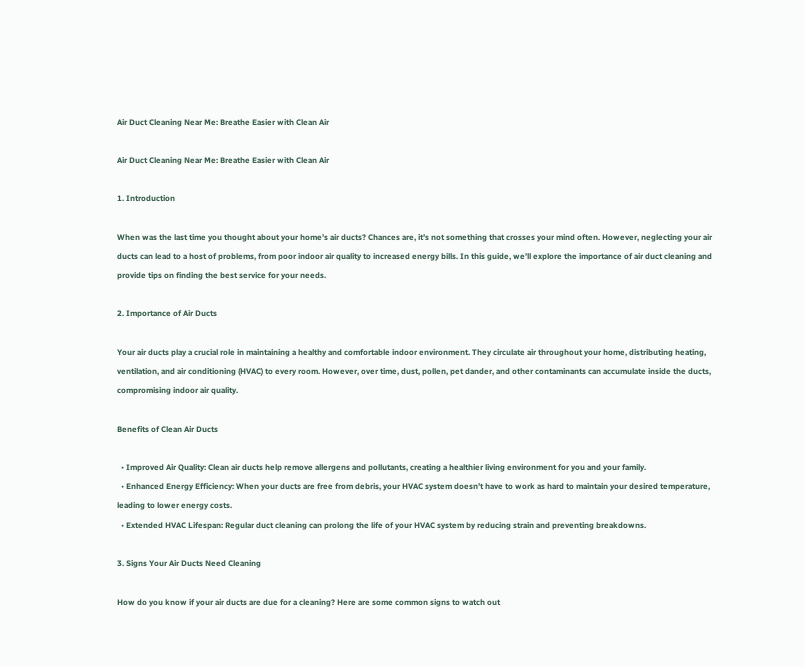Air Duct Cleaning Near Me: Breathe Easier with Clean Air

Air Duct Cleaning Near Me: Breathe Easier with Clean Air

1. Introduction

When was the last time you thought about your home’s air ducts? Chances are, it’s not something that crosses your mind often. However, neglecting your air ducts can lead to a host of problems, from poor indoor air quality to increased energy bills. In this guide, we’ll explore the importance of air duct cleaning and provide tips on finding the best service for your needs.

2. Importance of Air Ducts

Your air ducts play a crucial role in maintaining a healthy and comfortable indoor environment. They circulate air throughout your home, distributing heating, ventilation, and air conditioning (HVAC) to every room. However, over time, dust, pollen, pet dander, and other contaminants can accumulate inside the ducts, compromising indoor air quality.

Benefits of Clean Air Ducts

  • Improved Air Quality: Clean air ducts help remove allergens and pollutants, creating a healthier living environment for you and your family.
  • Enhanced Energy Efficiency: When your ducts are free from debris, your HVAC system doesn’t have to work as hard to maintain your desired temperature, leading to lower energy costs.
  • Extended HVAC Lifespan: Regular duct cleaning can prolong the life of your HVAC system by reducing strain and preventing breakdowns.

3. Signs Your Air Ducts Need Cleaning

How do you know if your air ducts are due for a cleaning? Here are some common signs to watch out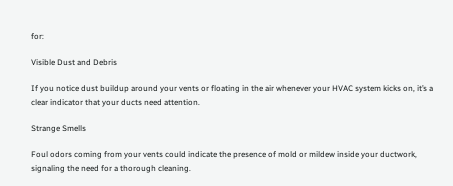for:

Visible Dust and Debris

If you notice dust buildup around your vents or floating in the air whenever your HVAC system kicks on, it’s a clear indicator that your ducts need attention.

Strange Smells

Foul odors coming from your vents could indicate the presence of mold or mildew inside your ductwork, signaling the need for a thorough cleaning.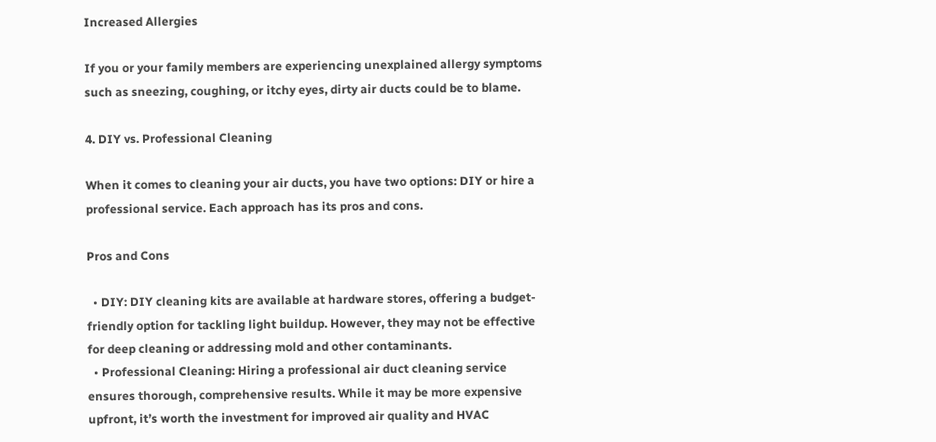Increased Allergies

If you or your family members are experiencing unexplained allergy symptoms such as sneezing, coughing, or itchy eyes, dirty air ducts could be to blame.

4. DIY vs. Professional Cleaning

When it comes to cleaning your air ducts, you have two options: DIY or hire a professional service. Each approach has its pros and cons.

Pros and Cons

  • DIY: DIY cleaning kits are available at hardware stores, offering a budget-friendly option for tackling light buildup. However, they may not be effective for deep cleaning or addressing mold and other contaminants.
  • Professional Cleaning: Hiring a professional air duct cleaning service ensures thorough, comprehensive results. While it may be more expensive upfront, it’s worth the investment for improved air quality and HVAC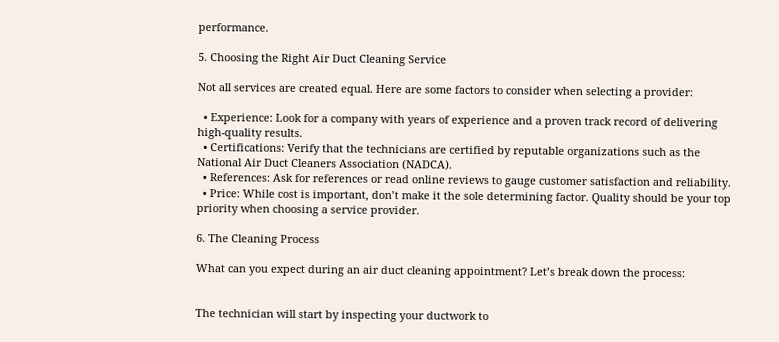performance.

5. Choosing the Right Air Duct Cleaning Service

Not all services are created equal. Here are some factors to consider when selecting a provider:

  • Experience: Look for a company with years of experience and a proven track record of delivering high-quality results.
  • Certifications: Verify that the technicians are certified by reputable organizations such as the National Air Duct Cleaners Association (NADCA).
  • References: Ask for references or read online reviews to gauge customer satisfaction and reliability.
  • Price: While cost is important, don’t make it the sole determining factor. Quality should be your top priority when choosing a service provider.

6. The Cleaning Process

What can you expect during an air duct cleaning appointment? Let’s break down the process:


The technician will start by inspecting your ductwork to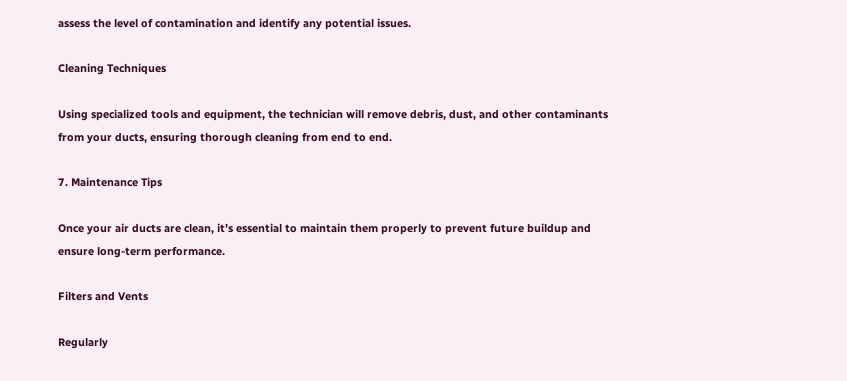assess the level of contamination and identify any potential issues.

Cleaning Techniques

Using specialized tools and equipment, the technician will remove debris, dust, and other contaminants from your ducts, ensuring thorough cleaning from end to end.

7. Maintenance Tips

Once your air ducts are clean, it’s essential to maintain them properly to prevent future buildup and ensure long-term performance.

Filters and Vents

Regularly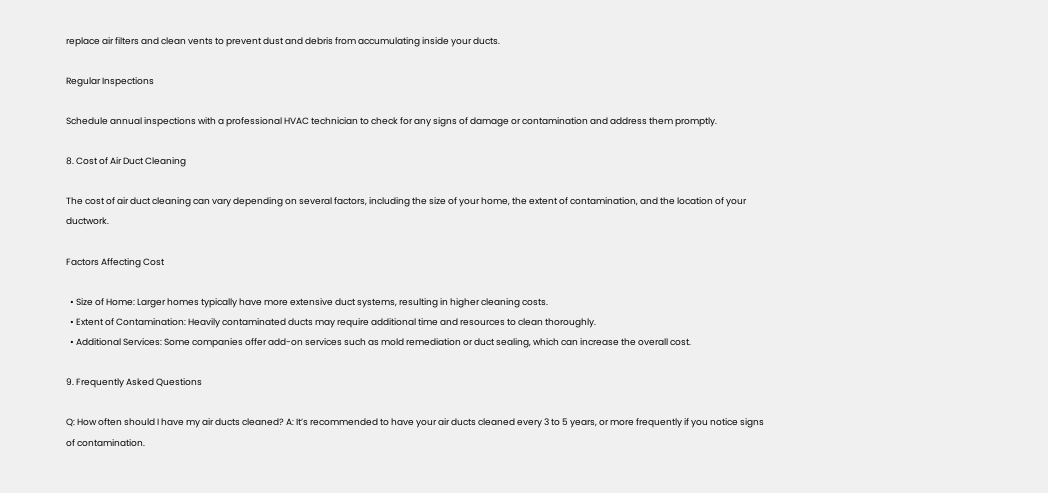replace air filters and clean vents to prevent dust and debris from accumulating inside your ducts.

Regular Inspections

Schedule annual inspections with a professional HVAC technician to check for any signs of damage or contamination and address them promptly.

8. Cost of Air Duct Cleaning

The cost of air duct cleaning can vary depending on several factors, including the size of your home, the extent of contamination, and the location of your ductwork.

Factors Affecting Cost

  • Size of Home: Larger homes typically have more extensive duct systems, resulting in higher cleaning costs.
  • Extent of Contamination: Heavily contaminated ducts may require additional time and resources to clean thoroughly.
  • Additional Services: Some companies offer add-on services such as mold remediation or duct sealing, which can increase the overall cost.

9. Frequently Asked Questions

Q: How often should I have my air ducts cleaned? A: It’s recommended to have your air ducts cleaned every 3 to 5 years, or more frequently if you notice signs of contamination.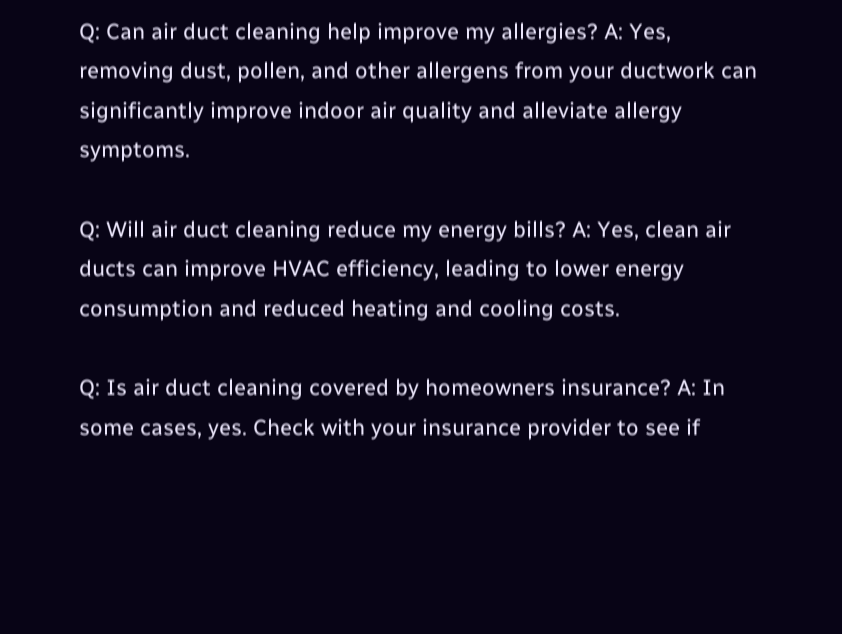Q: Can air duct cleaning help improve my allergies? A: Yes, removing dust, pollen, and other allergens from your ductwork can significantly improve indoor air quality and alleviate allergy symptoms.

Q: Will air duct cleaning reduce my energy bills? A: Yes, clean air ducts can improve HVAC efficiency, leading to lower energy consumption and reduced heating and cooling costs.

Q: Is air duct cleaning covered by homeowners insurance? A: In some cases, yes. Check with your insurance provider to see if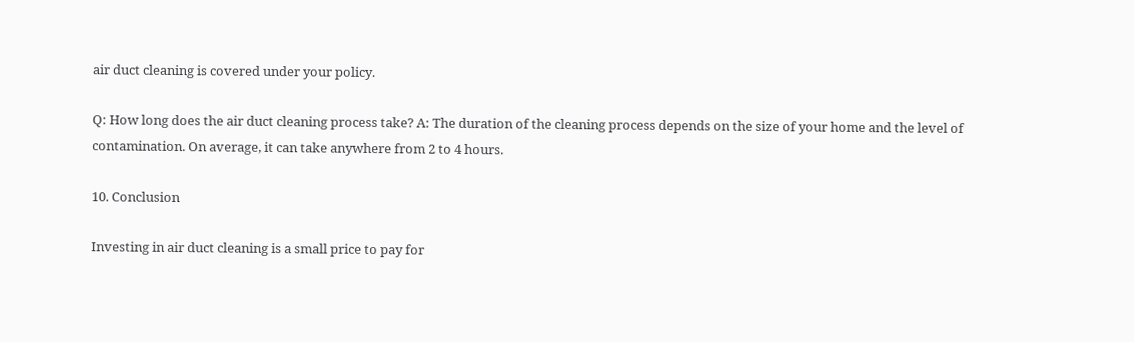air duct cleaning is covered under your policy.

Q: How long does the air duct cleaning process take? A: The duration of the cleaning process depends on the size of your home and the level of contamination. On average, it can take anywhere from 2 to 4 hours.

10. Conclusion

Investing in air duct cleaning is a small price to pay for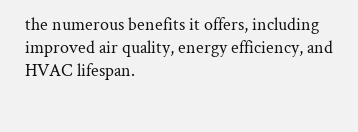the numerous benefits it offers, including improved air quality, energy efficiency, and HVAC lifespan.